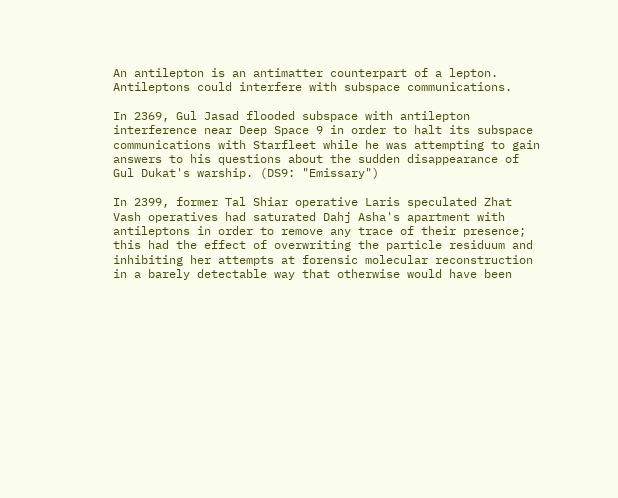An antilepton is an antimatter counterpart of a lepton. Antileptons could interfere with subspace communications.

In 2369, Gul Jasad flooded subspace with antilepton interference near Deep Space 9 in order to halt its subspace communications with Starfleet while he was attempting to gain answers to his questions about the sudden disappearance of Gul Dukat's warship. (DS9: "Emissary")

In 2399, former Tal Shiar operative Laris speculated Zhat Vash operatives had saturated Dahj Asha's apartment with antileptons in order to remove any trace of their presence; this had the effect of overwriting the particle residuum and inhibiting her attempts at forensic molecular reconstruction in a barely detectable way that otherwise would have been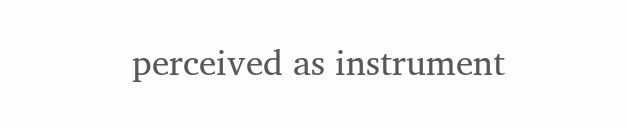perceived as instrument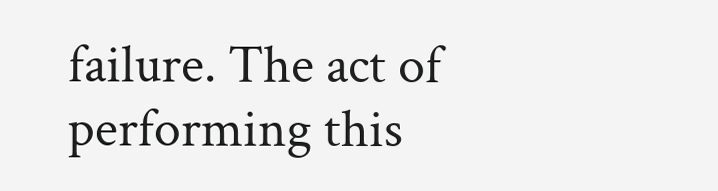failure. The act of performing this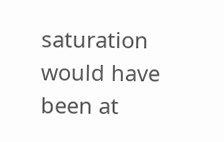saturation would have been at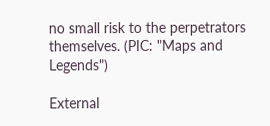no small risk to the perpetrators themselves. (PIC: "Maps and Legends")

External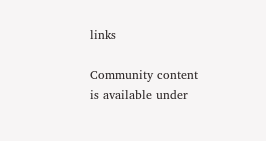links

Community content is available under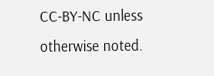CC-BY-NC unless otherwise noted.